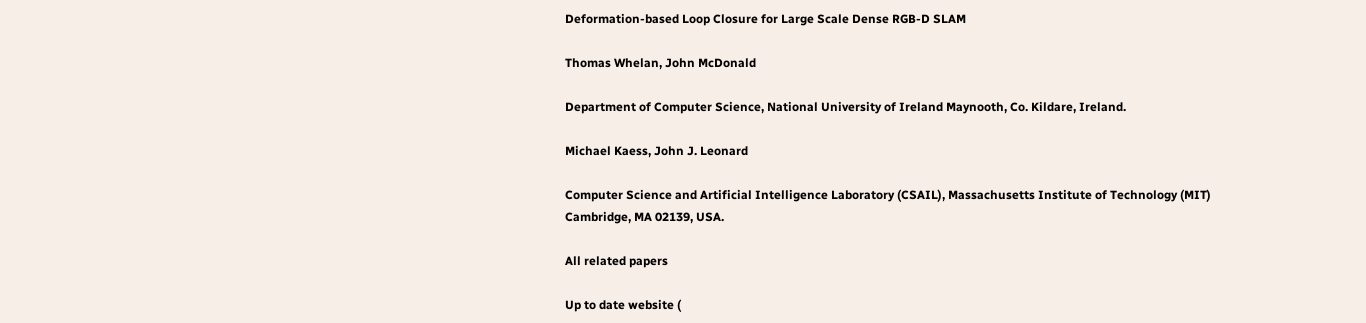Deformation-based Loop Closure for Large Scale Dense RGB-D SLAM

Thomas Whelan, John McDonald

Department of Computer Science, National University of Ireland Maynooth, Co. Kildare, Ireland.

Michael Kaess, John J. Leonard

Computer Science and Artificial Intelligence Laboratory (CSAIL), Massachusetts Institute of Technology (MIT)
Cambridge, MA 02139, USA.

All related papers

Up to date website (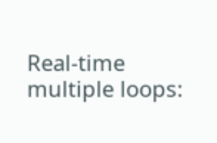Real-time multiple loops: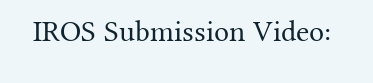IROS Submission Video: